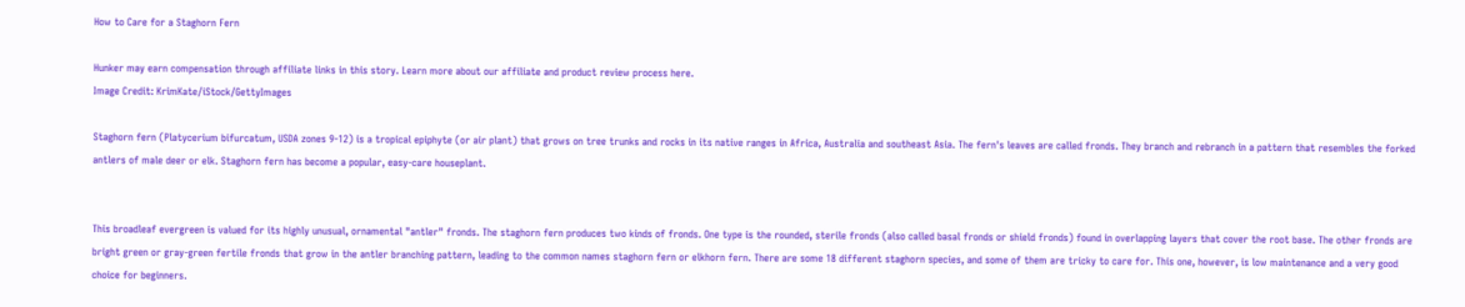How to Care for a Staghorn Fern

Hunker may earn compensation through affiliate links in this story. Learn more about our affiliate and product review process here.
Image Credit: KrimKate/iStock/GettyImages

Staghorn fern (Platycerium bifurcatum, USDA zones 9-12) is a tropical epiphyte (or air plant) that grows on tree trunks and rocks in its native ranges in Africa, Australia and southeast Asia. The fern's leaves are called fronds. They branch and rebranch in a pattern that resembles the forked antlers of male deer or elk. Staghorn fern has become a popular, easy-care houseplant.


This broadleaf evergreen is valued for its highly unusual, ornamental "antler" fronds. The staghorn fern produces two kinds of fronds. One type is the rounded, sterile fronds (also called basal fronds or shield fronds) found in overlapping layers that cover the root base. The other fronds are bright green or gray-green fertile fronds that grow in the antler branching pattern, leading to the common names staghorn fern or elkhorn fern. There are some 18 different staghorn species, and some of them are tricky to care for. This one, however, is low maintenance and a very good choice for beginners.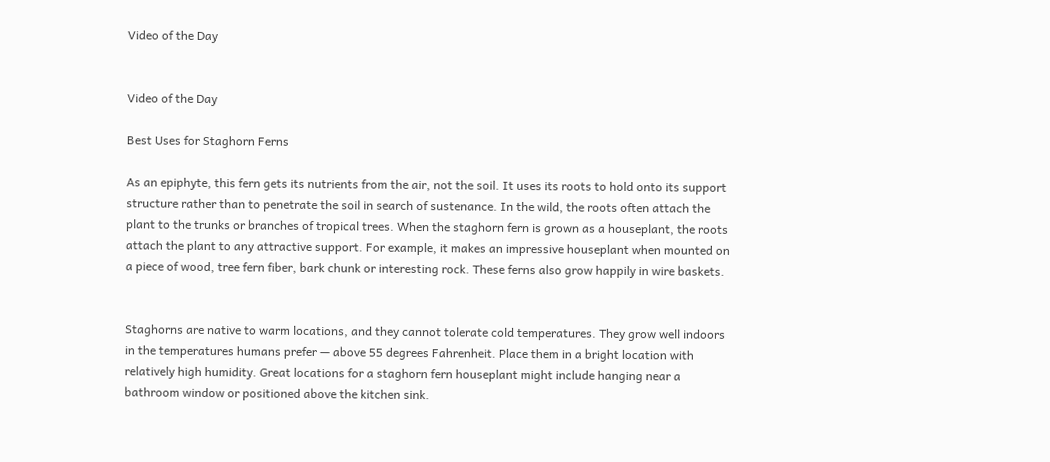Video of the Day


Video of the Day

Best Uses for Staghorn Ferns

As an epiphyte, this fern gets its nutrients from the air, not the soil. It uses its roots to hold onto its support structure rather than to penetrate the soil in search of sustenance. In the wild, the roots often attach the plant to the trunks or branches of tropical trees. When the staghorn fern is grown as a houseplant, the roots attach the plant to any attractive support. For example, it makes an impressive houseplant when mounted on a piece of wood, tree fern fiber, bark chunk or interesting rock. These ferns also grow happily in wire baskets.


Staghorns are native to warm locations, and they cannot tolerate cold temperatures. They grow well indoors in the temperatures humans prefer — above 55 degrees Fahrenheit. Place them in a bright location with relatively high humidity. Great locations for a staghorn fern houseplant might include hanging near a bathroom window or positioned above the kitchen sink.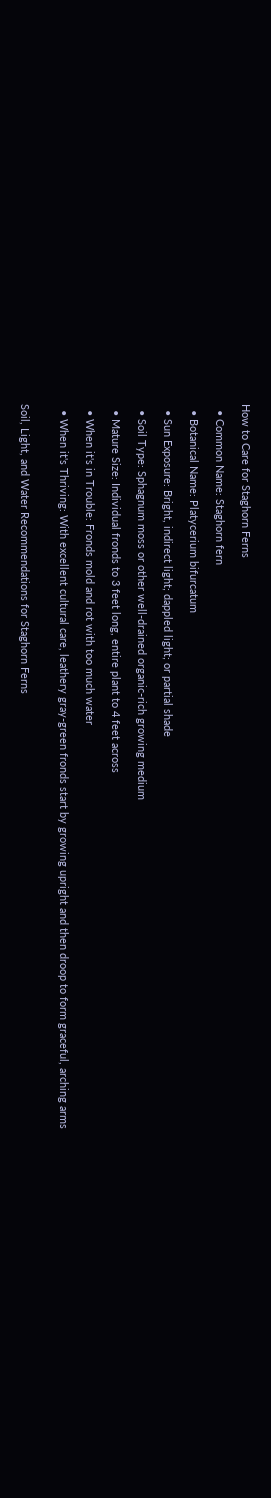How to Care for Staghorn Ferns

  • Common Name: Staghorn fern

  • Botanical Name: Platycerium bifurcatum

  • Sun Exposure: Bright, indirect light; dappled light; or partial shade

  • Soil Type: Sphagnum moss or other well-drained organic-rich growing medium

  • Mature Size: Individual fronds to 3 feet long, entire plant to 4 feet across

  • When it's in Trouble: Fronds mold and rot with too much water

  • When it's Thriving: With excellent cultural care, leathery gray-green fronds start by growing upright and then droop to form graceful, arching arms


Soil, Light, and Water Recommendations for Staghorn Ferns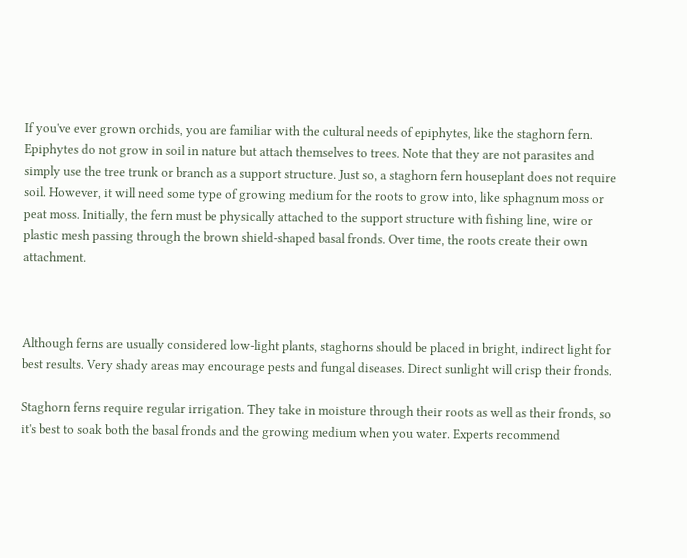If you've ever grown orchids, you are familiar with the cultural needs of epiphytes, like the staghorn fern. Epiphytes do not grow in soil in nature but attach themselves to trees. Note that they are not parasites and simply use the tree trunk or branch as a support structure. Just so, a staghorn fern houseplant does not require soil. However, it will need some type of growing medium for the roots to grow into, like sphagnum moss or peat moss. Initially, the fern must be physically attached to the support structure with fishing line, wire or plastic mesh passing through the brown shield-shaped basal fronds. Over time, the roots create their own attachment.



Although ferns are usually considered low-light plants, staghorns should be placed in bright, indirect light for best results. Very shady areas may encourage pests and fungal diseases. Direct sunlight will crisp their fronds.

Staghorn ferns require regular irrigation. They take in moisture through their roots as well as their fronds, so it's best to soak both the basal fronds and the growing medium when you water. Experts recommend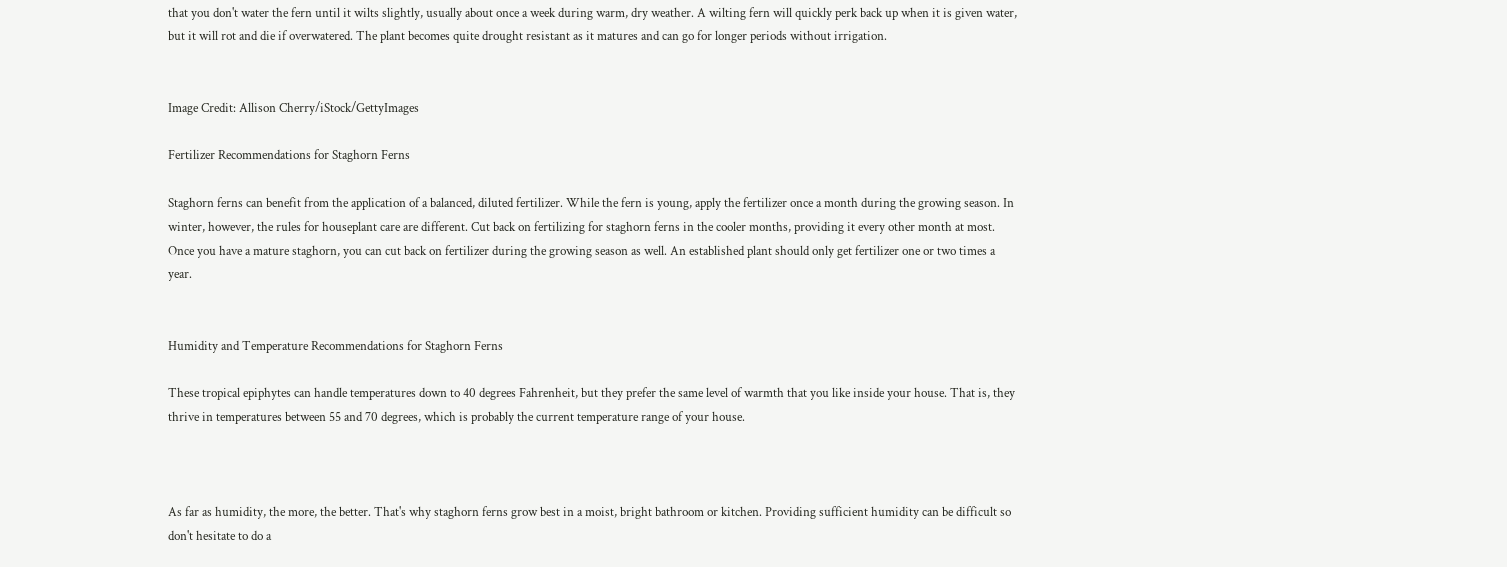that you don't water the fern until it wilts slightly, usually about once a week during warm, dry weather. A wilting fern will quickly perk back up when it is given water, but it will rot and die if overwatered. The plant becomes quite drought resistant as it matures and can go for longer periods without irrigation.


Image Credit: Allison Cherry/iStock/GettyImages

Fertilizer Recommendations for Staghorn Ferns

Staghorn ferns can benefit from the application of a balanced, diluted fertilizer. While the fern is young, apply the fertilizer once a month during the growing season. In winter, however, the rules for houseplant care are different. Cut back on fertilizing for staghorn ferns in the cooler months, providing it every other month at most. Once you have a mature staghorn, you can cut back on fertilizer during the growing season as well. An established plant should only get fertilizer one or two times a year.


Humidity and Temperature Recommendations for Staghorn Ferns

These tropical epiphytes can handle temperatures down to 40 degrees Fahrenheit, but they prefer the same level of warmth that you like inside your house. That is, they thrive in temperatures between 55 and 70 degrees, which is probably the current temperature range of your house.



As far as humidity, the more, the better. That's why staghorn ferns grow best in a moist, bright bathroom or kitchen. Providing sufficient humidity can be difficult so don't hesitate to do a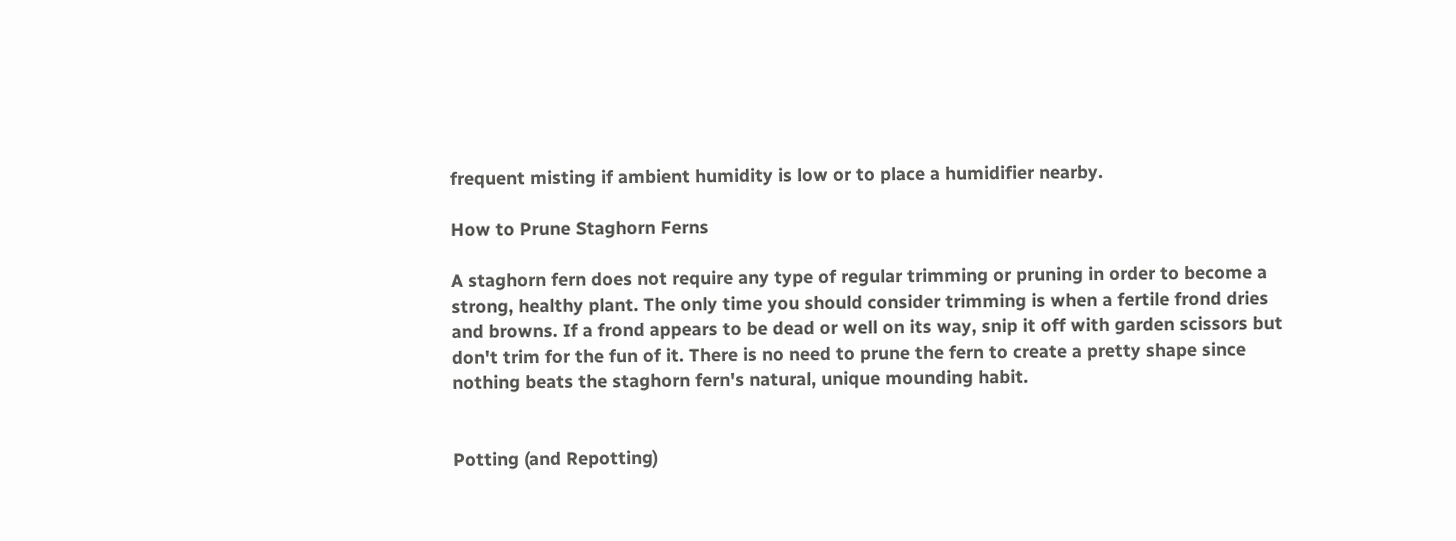frequent misting if ambient humidity is low or to place a humidifier nearby.

How to Prune Staghorn Ferns

A staghorn fern does not require any type of regular trimming or pruning in order to become a strong, healthy plant. The only time you should consider trimming is when a fertile frond dries and browns. If a frond appears to be dead or well on its way, snip it off with garden scissors but don't trim for the fun of it. There is no need to prune the fern to create a pretty shape since nothing beats the staghorn fern's natural, unique mounding habit.


Potting (and Repotting)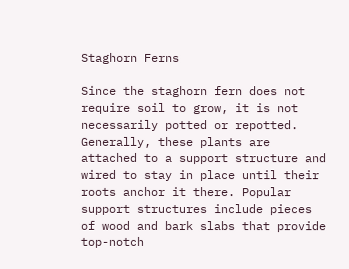Staghorn Ferns

Since the staghorn fern does not require soil to grow, it is not necessarily potted or repotted. Generally, these plants are attached to a support structure and wired to stay in place until their roots anchor it there. Popular support structures include pieces of wood and bark slabs that provide top-notch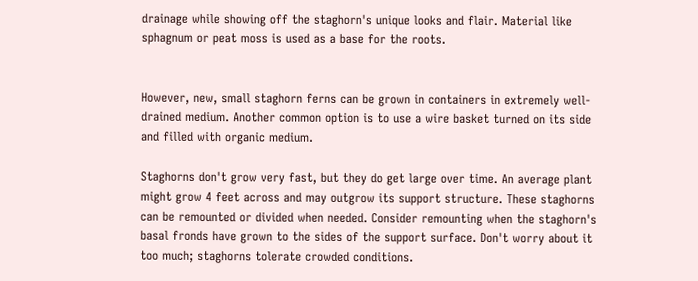drainage while showing off the staghorn's unique looks and flair. Material like sphagnum or peat moss is used as a base for the roots.


However, new, small staghorn ferns can be grown in containers in extremely well-drained medium. Another common option is to use a wire basket turned on its side and filled with organic medium.

Staghorns don't grow very fast, but they do get large over time. An average plant might grow 4 feet across and may outgrow its support structure. These staghorns can be remounted or divided when needed. Consider remounting when the staghorn's basal fronds have grown to the sides of the support surface. Don't worry about it too much; staghorns tolerate crowded conditions.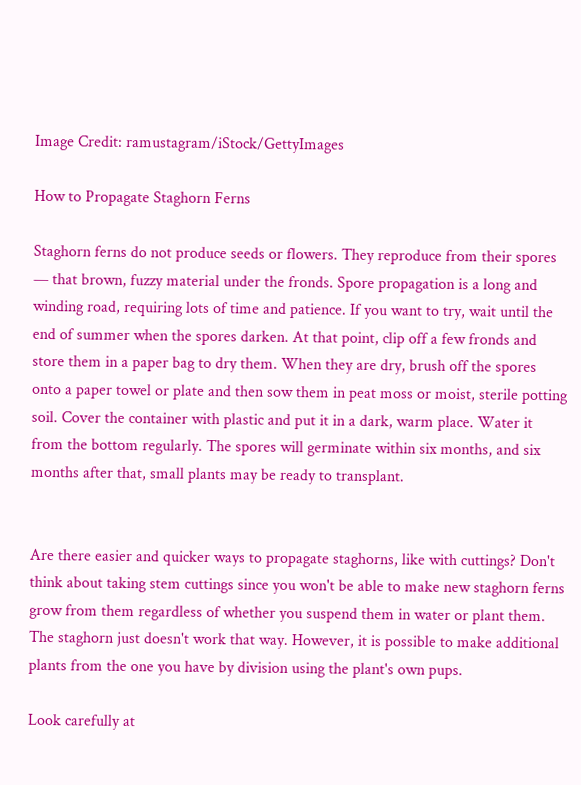Image Credit: ramustagram/iStock/GettyImages

How to Propagate Staghorn Ferns

Staghorn ferns do not produce seeds or flowers. They reproduce from their spores — that brown, fuzzy material under the fronds. Spore propagation is a long and winding road, requiring lots of time and patience. If you want to try, wait until the end of summer when the spores darken. At that point, clip off a few fronds and store them in a paper bag to dry them. When they are dry, brush off the spores onto a paper towel or plate and then sow them in peat moss or moist, sterile potting soil. Cover the container with plastic and put it in a dark, warm place. Water it from the bottom regularly. The spores will germinate within six months, and six months after that, small plants may be ready to transplant.


Are there easier and quicker ways to propagate staghorns, like with cuttings? Don't think about taking stem cuttings since you won't be able to make new staghorn ferns grow from them regardless of whether you suspend them in water or plant them. The staghorn just doesn't work that way. However, it is possible to make additional plants from the one you have by division using the plant's own pups.

Look carefully at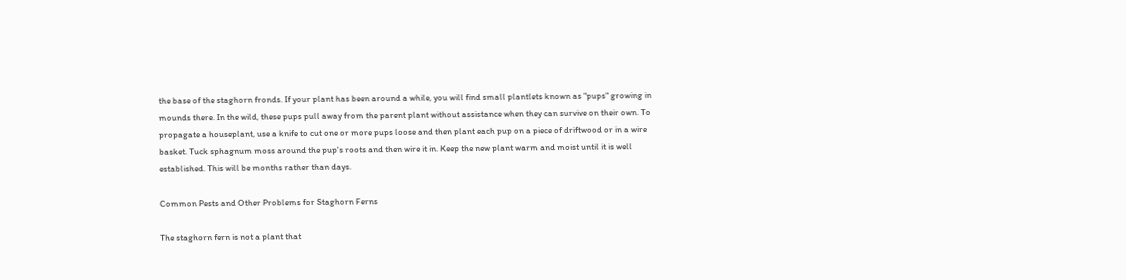the base of the staghorn fronds. If your plant has been around a while, you will find small plantlets known as "pups" growing in mounds there. In the wild, these pups pull away from the parent plant without assistance when they can survive on their own. To propagate a houseplant, use a knife to cut one or more pups loose and then plant each pup on a piece of driftwood or in a wire basket. Tuck sphagnum moss around the pup's roots and then wire it in. Keep the new plant warm and moist until it is well established. This will be months rather than days.

Common Pests and Other Problems for Staghorn Ferns

The staghorn fern is not a plant that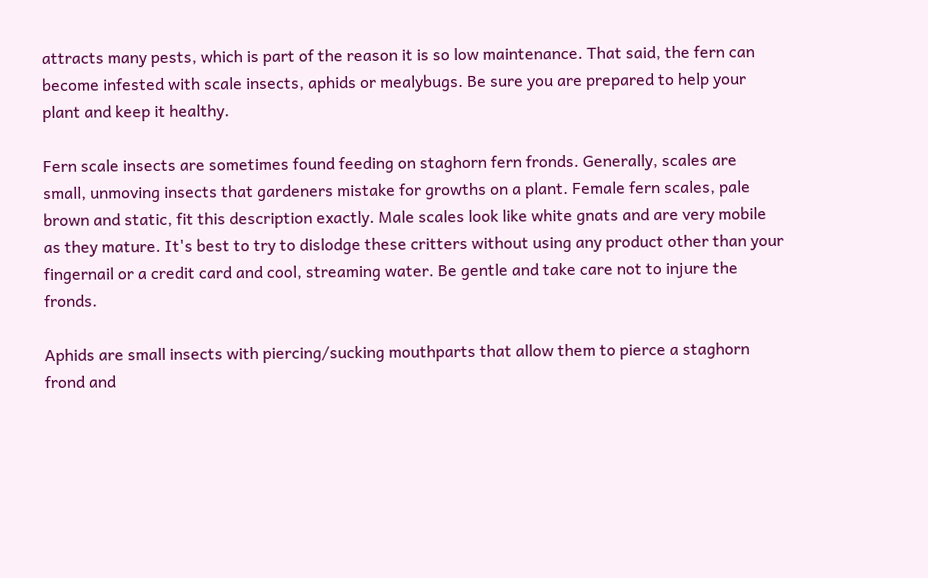attracts many pests, which is part of the reason it is so low maintenance. That said, the fern can become infested with scale insects, aphids or mealybugs. Be sure you are prepared to help your plant and keep it healthy.

Fern scale insects are sometimes found feeding on staghorn fern fronds. Generally, scales are small, unmoving insects that gardeners mistake for growths on a plant. Female fern scales, pale brown and static, fit this description exactly. Male scales look like white gnats and are very mobile as they mature. It's best to try to dislodge these critters without using any product other than your fingernail or a credit card and cool, streaming water. Be gentle and take care not to injure the fronds.

Aphids are small insects with piercing/sucking mouthparts that allow them to pierce a staghorn frond and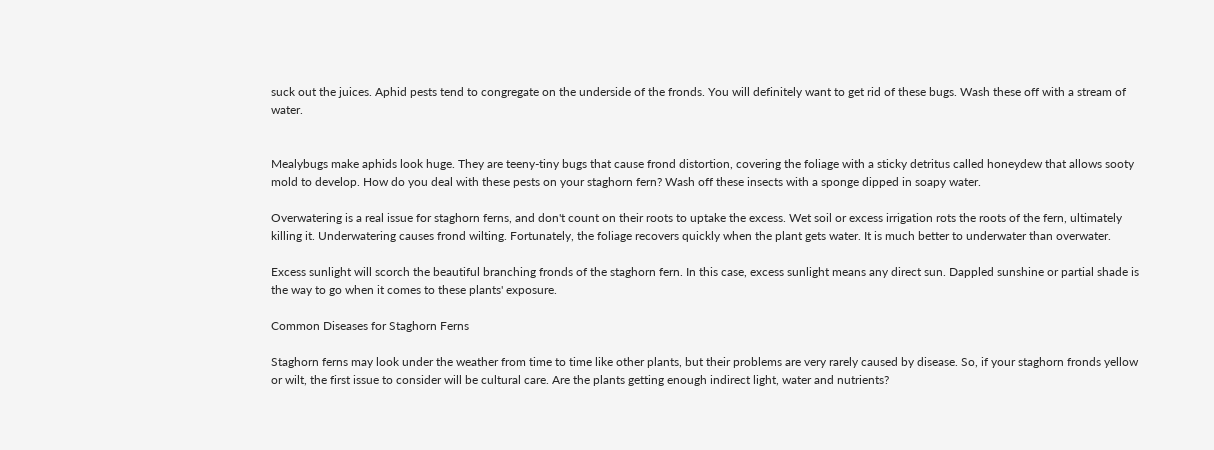suck out the juices. Aphid pests tend to congregate on the underside of the fronds. You will definitely want to get rid of these bugs. Wash these off with a stream of water.


Mealybugs make aphids look huge. They are teeny-tiny bugs that cause frond distortion, covering the foliage with a sticky detritus called honeydew that allows sooty mold to develop. How do you deal with these pests on your staghorn fern? Wash off these insects with a sponge dipped in soapy water.

Overwatering is a real issue for staghorn ferns, and don't count on their roots to uptake the excess. Wet soil or excess irrigation rots the roots of the fern, ultimately killing it. Underwatering causes frond wilting. Fortunately, the foliage recovers quickly when the plant gets water. It is much better to underwater than overwater.

Excess sunlight will scorch the beautiful branching fronds of the staghorn fern. In this case, excess sunlight means any direct sun. Dappled sunshine or partial shade is the way to go when it comes to these plants' exposure.

Common Diseases for Staghorn Ferns

Staghorn ferns may look under the weather from time to time like other plants, but their problems are very rarely caused by disease. So, if your staghorn fronds yellow or wilt, the first issue to consider will be cultural care. Are the plants getting enough indirect light, water and nutrients?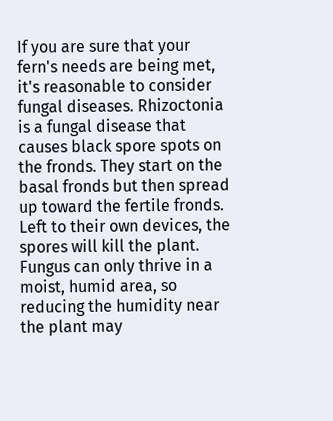If you are sure that your fern's needs are being met, it's reasonable to consider fungal diseases. Rhizoctonia is a fungal disease that causes black spore spots on the fronds. They start on the basal fronds but then spread up toward the fertile fronds. Left to their own devices, the spores will kill the plant. Fungus can only thrive in a moist, humid area, so reducing the humidity near the plant may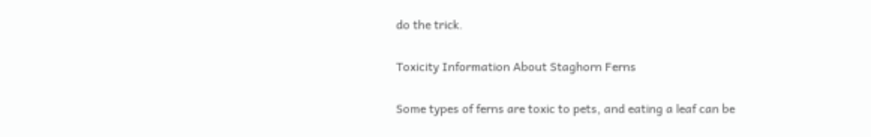do the trick.

Toxicity Information About Staghorn Ferns

Some types of ferns are toxic to pets, and eating a leaf can be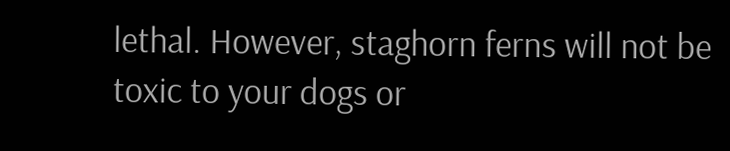lethal. However, staghorn ferns will not be toxic to your dogs or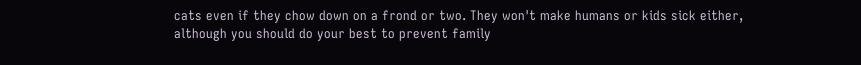cats even if they chow down on a frond or two. They won't make humans or kids sick either, although you should do your best to prevent family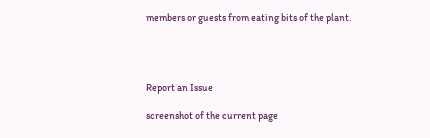members or guests from eating bits of the plant.




Report an Issue

screenshot of the current page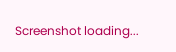Screenshot loading...